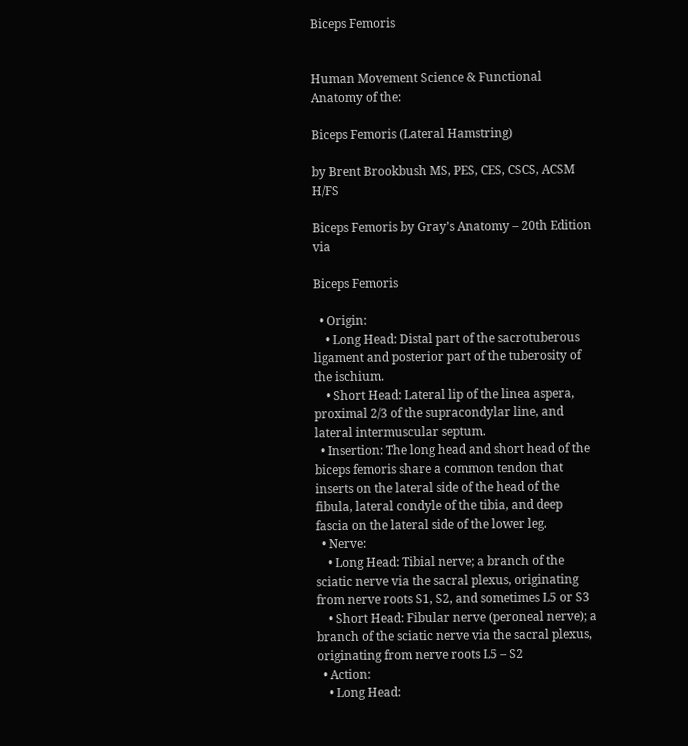Biceps Femoris


Human Movement Science & Functional Anatomy of the:

Biceps Femoris (Lateral Hamstring)

by Brent Brookbush MS, PES, CES, CSCS, ACSM H/FS

Biceps Femoris by Gray’s Anatomy – 20th Edition via

Biceps Femoris

  • Origin:
    • Long Head: Distal part of the sacrotuberous ligament and posterior part of the tuberosity of the ischium.
    • Short Head: Lateral lip of the linea aspera, proximal 2/3 of the supracondylar line, and lateral intermuscular septum.
  • Insertion: The long head and short head of the biceps femoris share a common tendon that inserts on the lateral side of the head of the fibula, lateral condyle of the tibia, and deep fascia on the lateral side of the lower leg.
  • Nerve:
    • Long Head: Tibial nerve; a branch of the sciatic nerve via the sacral plexus, originating from nerve roots S1, S2, and sometimes L5 or S3
    • Short Head: Fibular nerve (peroneal nerve); a branch of the sciatic nerve via the sacral plexus, originating from nerve roots L5 – S2
  • Action:
    • Long Head: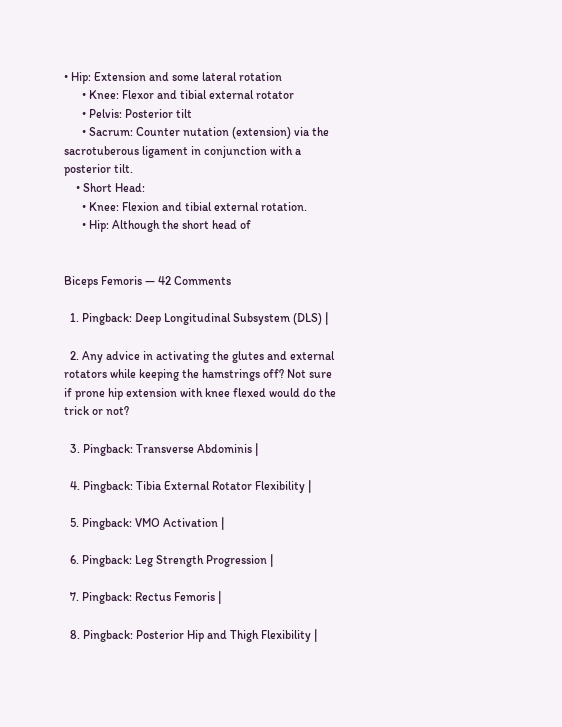• Hip: Extension and some lateral rotation
      • Knee: Flexor and tibial external rotator
      • Pelvis: Posterior tilt
      • Sacrum: Counter nutation (extension) via the sacrotuberous ligament in conjunction with a posterior tilt.
    • Short Head:
      • Knee: Flexion and tibial external rotation.
      • Hip: Although the short head of


Biceps Femoris — 42 Comments

  1. Pingback: Deep Longitudinal Subsystem (DLS) |

  2. Any advice in activating the glutes and external rotators while keeping the hamstrings off? Not sure if prone hip extension with knee flexed would do the trick or not?

  3. Pingback: Transverse Abdominis |

  4. Pingback: Tibia External Rotator Flexibility |

  5. Pingback: VMO Activation |

  6. Pingback: Leg Strength Progression |

  7. Pingback: Rectus Femoris |

  8. Pingback: Posterior Hip and Thigh Flexibility |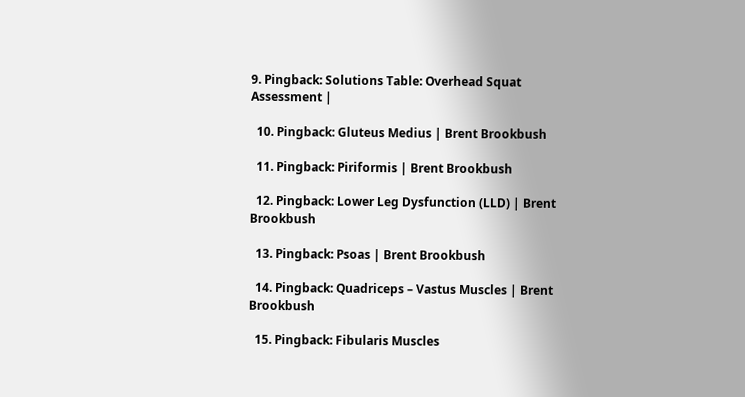9. Pingback: Solutions Table: Overhead Squat Assessment |

  10. Pingback: Gluteus Medius | Brent Brookbush

  11. Pingback: Piriformis | Brent Brookbush

  12. Pingback: Lower Leg Dysfunction (LLD) | Brent Brookbush

  13. Pingback: Psoas | Brent Brookbush

  14. Pingback: Quadriceps – Vastus Muscles | Brent Brookbush

  15. Pingback: Fibularis Muscles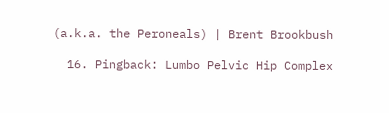(a.k.a. the Peroneals) | Brent Brookbush

  16. Pingback: Lumbo Pelvic Hip Complex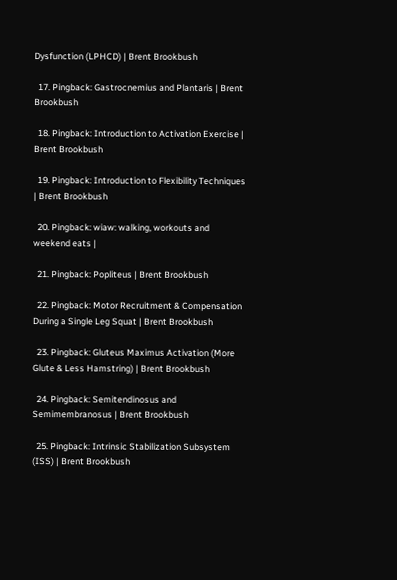Dysfunction (LPHCD) | Brent Brookbush

  17. Pingback: Gastrocnemius and Plantaris | Brent Brookbush

  18. Pingback: Introduction to Activation Exercise | Brent Brookbush

  19. Pingback: Introduction to Flexibility Techniques | Brent Brookbush

  20. Pingback: wiaw: walking, workouts and weekend eats |

  21. Pingback: Popliteus | Brent Brookbush

  22. Pingback: Motor Recruitment & Compensation During a Single Leg Squat | Brent Brookbush

  23. Pingback: Gluteus Maximus Activation (More Glute & Less Hamstring) | Brent Brookbush

  24. Pingback: Semitendinosus and Semimembranosus | Brent Brookbush

  25. Pingback: Intrinsic Stabilization Subsystem (ISS) | Brent Brookbush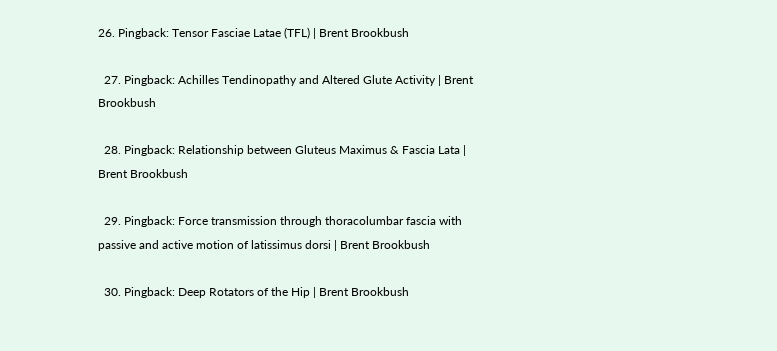26. Pingback: Tensor Fasciae Latae (TFL) | Brent Brookbush

  27. Pingback: Achilles Tendinopathy and Altered Glute Activity | Brent Brookbush

  28. Pingback: Relationship between Gluteus Maximus & Fascia Lata | Brent Brookbush

  29. Pingback: Force transmission through thoracolumbar fascia with passive and active motion of latissimus dorsi | Brent Brookbush

  30. Pingback: Deep Rotators of the Hip | Brent Brookbush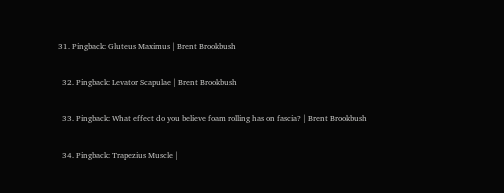31. Pingback: Gluteus Maximus | Brent Brookbush

  32. Pingback: Levator Scapulae | Brent Brookbush

  33. Pingback: What effect do you believe foam rolling has on fascia? | Brent Brookbush

  34. Pingback: Trapezius Muscle |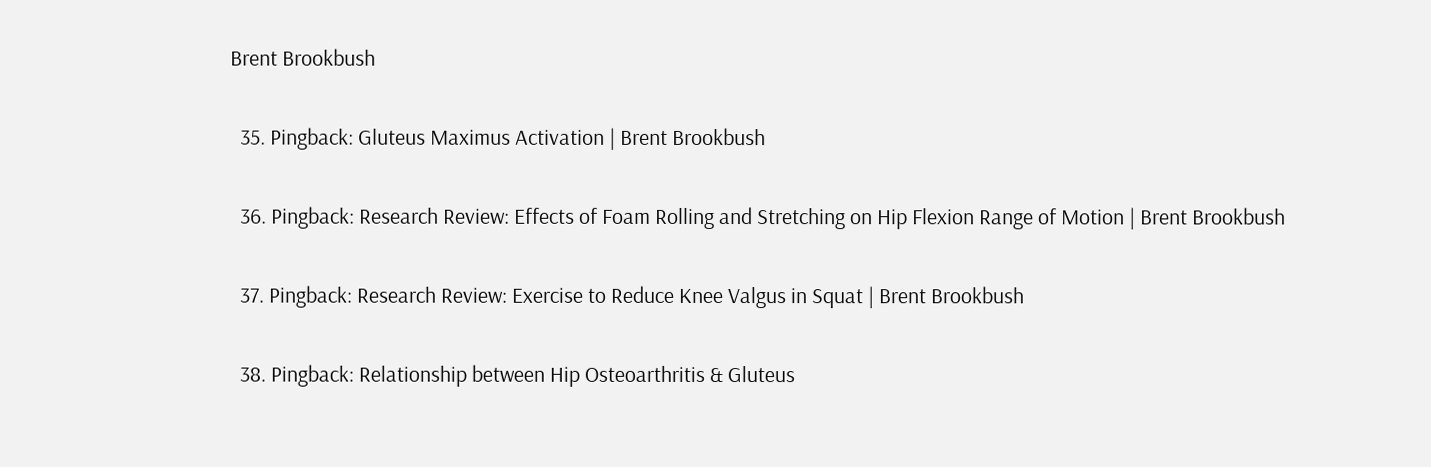Brent Brookbush

  35. Pingback: Gluteus Maximus Activation | Brent Brookbush

  36. Pingback: Research Review: Effects of Foam Rolling and Stretching on Hip Flexion Range of Motion | Brent Brookbush

  37. Pingback: Research Review: Exercise to Reduce Knee Valgus in Squat | Brent Brookbush

  38. Pingback: Relationship between Hip Osteoarthritis & Gluteus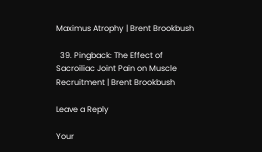Maximus Atrophy | Brent Brookbush

  39. Pingback: The Effect of Sacroiliac Joint Pain on Muscle Recruitment | Brent Brookbush

Leave a Reply

Your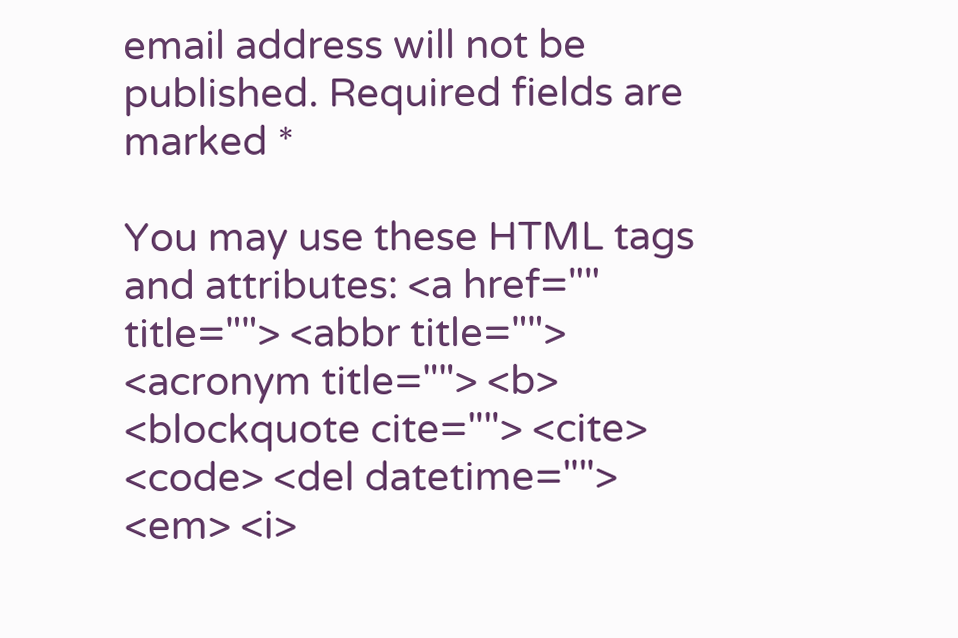email address will not be published. Required fields are marked *

You may use these HTML tags and attributes: <a href="" title=""> <abbr title=""> <acronym title=""> <b> <blockquote cite=""> <cite> <code> <del datetime=""> <em> <i>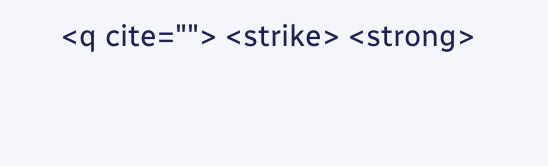<q cite=""> <strike> <strong>